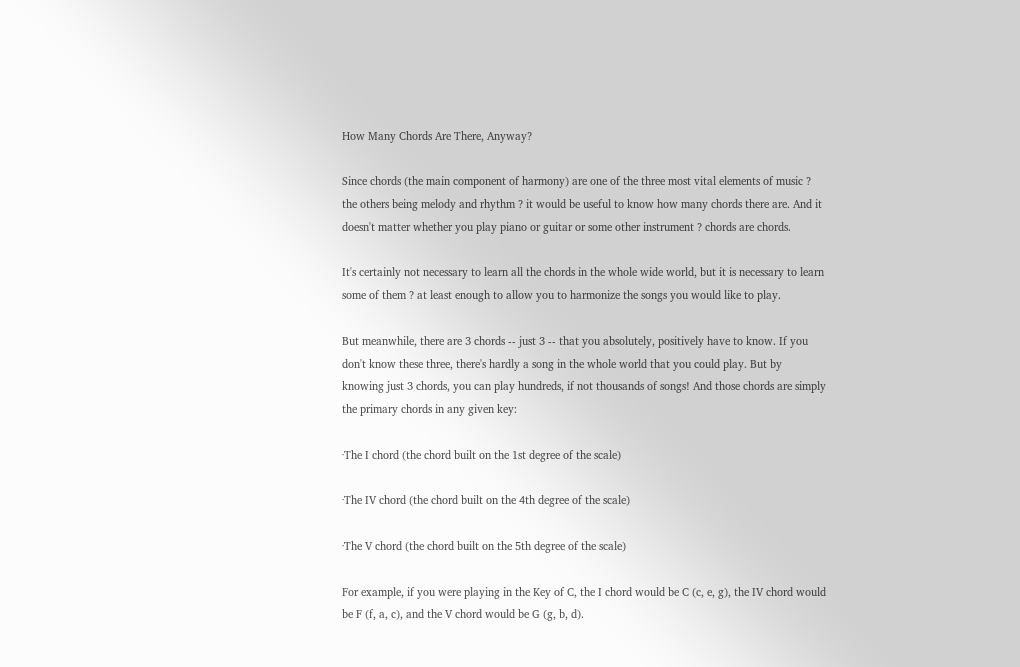How Many Chords Are There, Anyway?

Since chords (the main component of harmony) are one of the three most vital elements of music ? the others being melody and rhythm ? it would be useful to know how many chords there are. And it doesn't matter whether you play piano or guitar or some other instrument ? chords are chords.

It's certainly not necessary to learn all the chords in the whole wide world, but it is necessary to learn some of them ? at least enough to allow you to harmonize the songs you would like to play.

But meanwhile, there are 3 chords -- just 3 -- that you absolutely, positively have to know. If you don't know these three, there's hardly a song in the whole world that you could play. But by knowing just 3 chords, you can play hundreds, if not thousands of songs! And those chords are simply the primary chords in any given key:

·The I chord (the chord built on the 1st degree of the scale)

·The IV chord (the chord built on the 4th degree of the scale)

·The V chord (the chord built on the 5th degree of the scale)

For example, if you were playing in the Key of C, the I chord would be C (c, e, g), the IV chord would be F (f, a, c), and the V chord would be G (g, b, d).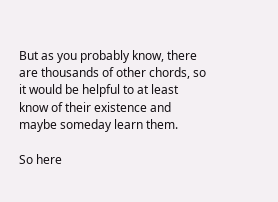But as you probably know, there are thousands of other chords, so it would be helpful to at least know of their existence and maybe someday learn them.

So here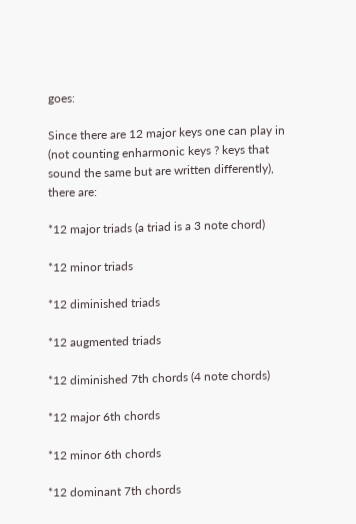goes:

Since there are 12 major keys one can play in (not counting enharmonic keys ? keys that sound the same but are written differently), there are:

*12 major triads (a triad is a 3 note chord)

*12 minor triads

*12 diminished triads

*12 augmented triads

*12 diminished 7th chords (4 note chords)

*12 major 6th chords

*12 minor 6th chords

*12 dominant 7th chords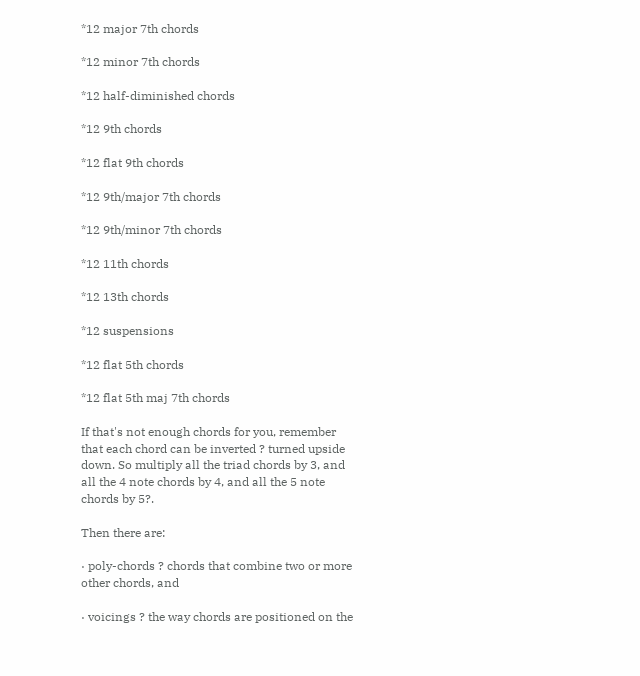*12 major 7th chords

*12 minor 7th chords

*12 half-diminished chords

*12 9th chords

*12 flat 9th chords

*12 9th/major 7th chords

*12 9th/minor 7th chords

*12 11th chords

*12 13th chords

*12 suspensions

*12 flat 5th chords

*12 flat 5th maj 7th chords

If that's not enough chords for you, remember that each chord can be inverted ? turned upside down. So multiply all the triad chords by 3, and all the 4 note chords by 4, and all the 5 note chords by 5?.

Then there are:

· poly-chords ? chords that combine two or more other chords, and

· voicings ? the way chords are positioned on the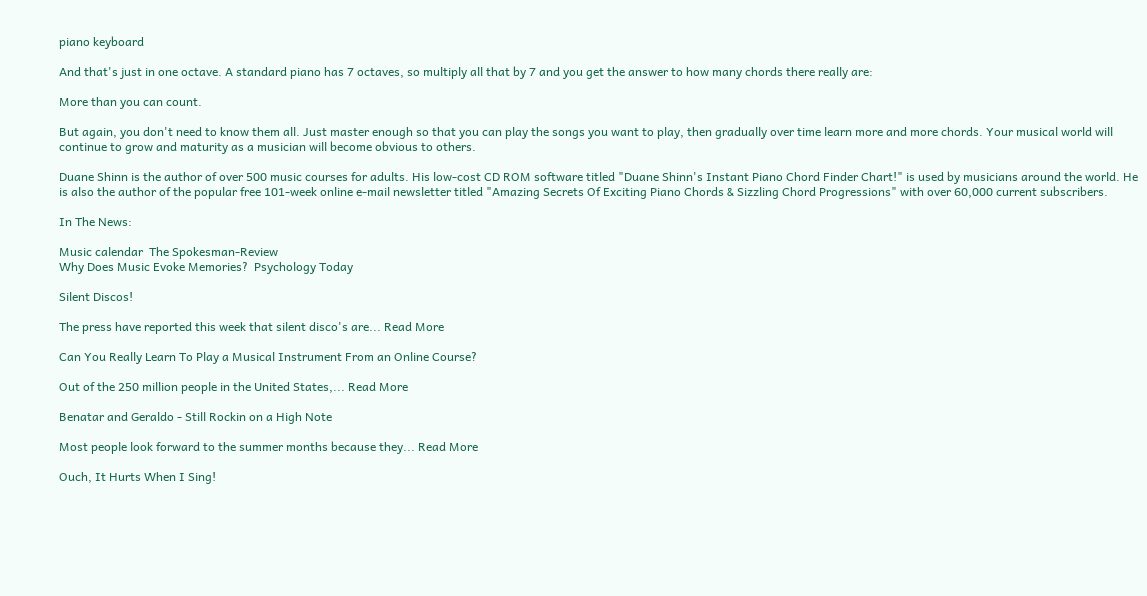piano keyboard

And that's just in one octave. A standard piano has 7 octaves, so multiply all that by 7 and you get the answer to how many chords there really are:

More than you can count.

But again, you don't need to know them all. Just master enough so that you can play the songs you want to play, then gradually over time learn more and more chords. Your musical world will continue to grow and maturity as a musician will become obvious to others.

Duane Shinn is the author of over 500 music courses for adults. His low-cost CD ROM software titled "Duane Shinn's Instant Piano Chord Finder Chart!" is used by musicians around the world. He is also the author of the popular free 101-week online e-mail newsletter titled "Amazing Secrets Of Exciting Piano Chords & Sizzling Chord Progressions" with over 60,000 current subscribers.

In The News:

Music calendar  The Spokesman-Review
Why Does Music Evoke Memories?  Psychology Today

Silent Discos!

The press have reported this week that silent disco's are... Read More

Can You Really Learn To Play a Musical Instrument From an Online Course?

Out of the 250 million people in the United States,... Read More

Benatar and Geraldo - Still Rockin on a High Note

Most people look forward to the summer months because they... Read More

Ouch, It Hurts When I Sing!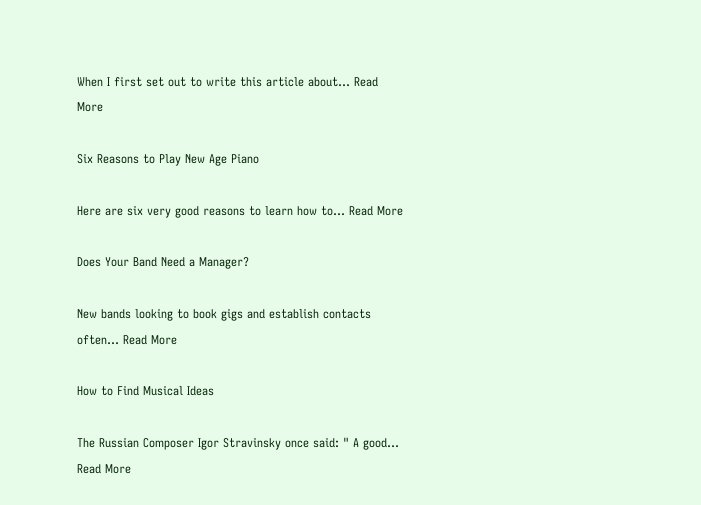When I first set out to write this article about... Read More

Six Reasons to Play New Age Piano

Here are six very good reasons to learn how to... Read More

Does Your Band Need a Manager?

New bands looking to book gigs and establish contacts often... Read More

How to Find Musical Ideas

The Russian Composer Igor Stravinsky once said: " A good... Read More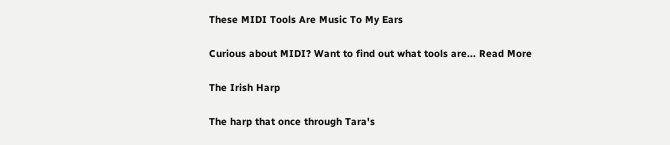These MIDI Tools Are Music To My Ears

Curious about MIDI? Want to find out what tools are... Read More

The Irish Harp

The harp that once through Tara's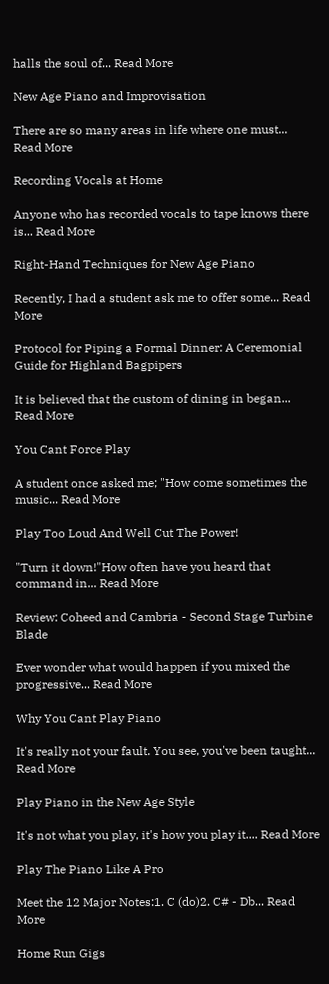halls the soul of... Read More

New Age Piano and Improvisation

There are so many areas in life where one must... Read More

Recording Vocals at Home

Anyone who has recorded vocals to tape knows there is... Read More

Right-Hand Techniques for New Age Piano

Recently, I had a student ask me to offer some... Read More

Protocol for Piping a Formal Dinner: A Ceremonial Guide for Highland Bagpipers

It is believed that the custom of dining in began... Read More

You Cant Force Play

A student once asked me; "How come sometimes the music... Read More

Play Too Loud And Well Cut The Power!

"Turn it down!"How often have you heard that command in... Read More

Review: Coheed and Cambria - Second Stage Turbine Blade

Ever wonder what would happen if you mixed the progressive... Read More

Why You Cant Play Piano

It's really not your fault. You see, you've been taught... Read More

Play Piano in the New Age Style

It's not what you play, it's how you play it.... Read More

Play The Piano Like A Pro

Meet the 12 Major Notes:1. C (do)2. C# - Db... Read More

Home Run Gigs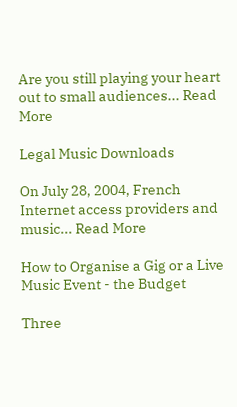Are you still playing your heart out to small audiences... Read More

Legal Music Downloads

On July 28, 2004, French Internet access providers and music... Read More

How to Organise a Gig or a Live Music Event - the Budget

Three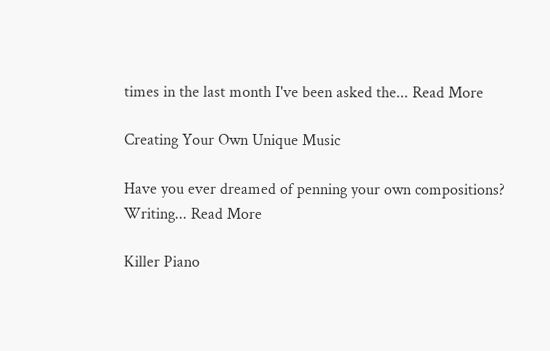times in the last month I've been asked the... Read More

Creating Your Own Unique Music

Have you ever dreamed of penning your own compositions? Writing... Read More

Killer Piano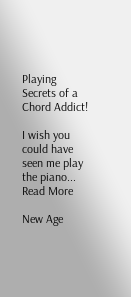Playing Secrets of a Chord Addict!

I wish you could have seen me play the piano... Read More

New Age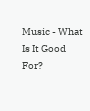Music - What Is It Good For?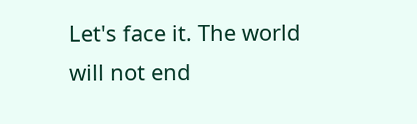Let's face it. The world will not end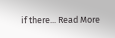if there... Read More